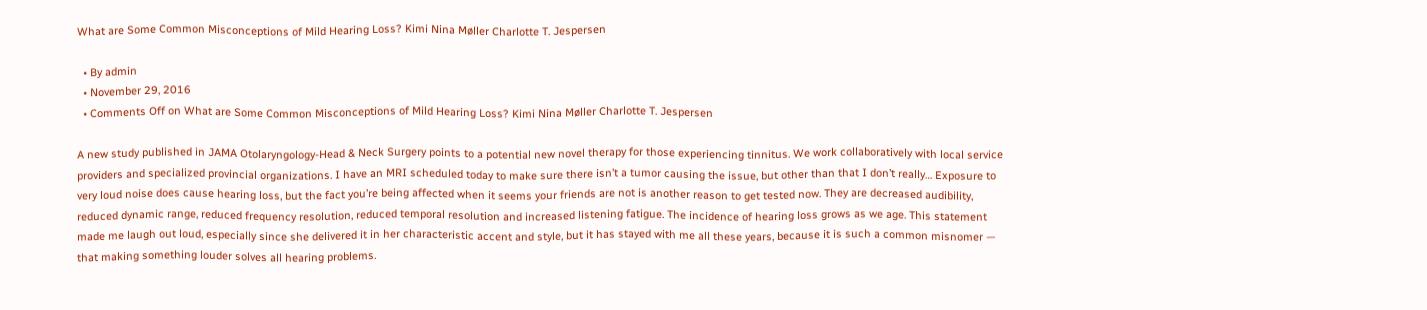What are Some Common Misconceptions of Mild Hearing Loss? Kimi Nina Møller Charlotte T. Jespersen

  • By admin
  • November 29, 2016
  • Comments Off on What are Some Common Misconceptions of Mild Hearing Loss? Kimi Nina Møller Charlotte T. Jespersen

A new study published in JAMA Otolaryngology-Head & Neck Surgery points to a potential new novel therapy for those experiencing tinnitus. We work collaboratively with local service providers and specialized provincial organizations. I have an MRI scheduled today to make sure there isn’t a tumor causing the issue, but other than that I don’t really… Exposure to very loud noise does cause hearing loss, but the fact you’re being affected when it seems your friends are not is another reason to get tested now. They are decreased audibility, reduced dynamic range, reduced frequency resolution, reduced temporal resolution and increased listening fatigue. The incidence of hearing loss grows as we age. This statement made me laugh out loud, especially since she delivered it in her characteristic accent and style, but it has stayed with me all these years, because it is such a common misnomer — that making something louder solves all hearing problems.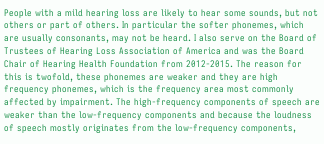People with a mild hearing loss are likely to hear some sounds, but not others or part of others. In particular the softer phonemes, which are usually consonants, may not be heard. I also serve on the Board of Trustees of Hearing Loss Association of America and was the Board Chair of Hearing Health Foundation from 2012-2015. The reason for this is twofold, these phonemes are weaker and they are high frequency phonemes, which is the frequency area most commonly affected by impairment. The high-frequency components of speech are weaker than the low-frequency components and because the loudness of speech mostly originates from the low-frequency components,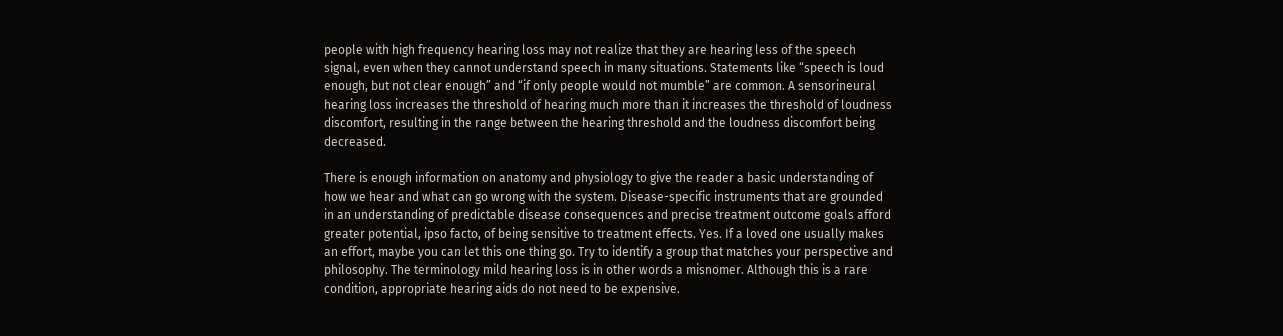people with high frequency hearing loss may not realize that they are hearing less of the speech signal, even when they cannot understand speech in many situations. Statements like “speech is loud enough, but not clear enough” and “if only people would not mumble” are common. A sensorineural hearing loss increases the threshold of hearing much more than it increases the threshold of loudness discomfort, resulting in the range between the hearing threshold and the loudness discomfort being decreased.

There is enough information on anatomy and physiology to give the reader a basic understanding of how we hear and what can go wrong with the system. Disease-specific instruments that are grounded in an understanding of predictable disease consequences and precise treatment outcome goals afford greater potential, ipso facto, of being sensitive to treatment effects. Yes. If a loved one usually makes an effort, maybe you can let this one thing go. Try to identify a group that matches your perspective and philosophy. The terminology mild hearing loss is in other words a misnomer. Although this is a rare condition, appropriate hearing aids do not need to be expensive.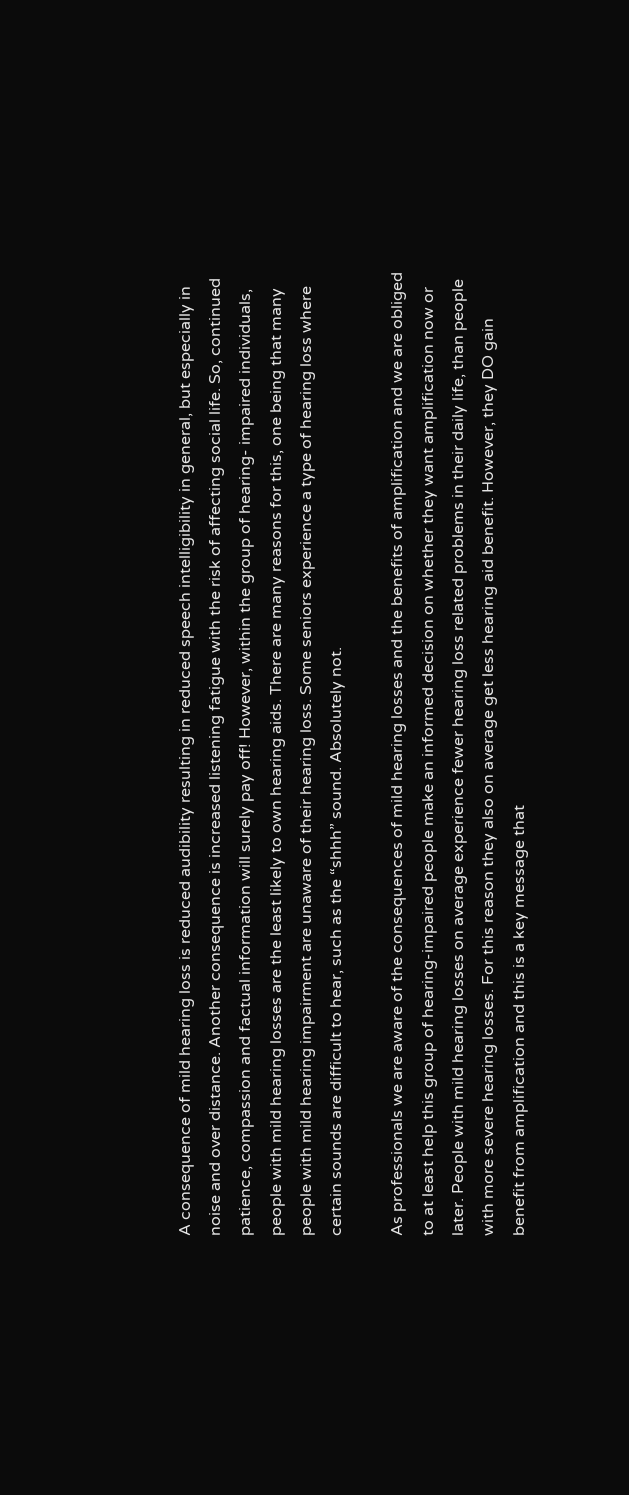A consequence of mild hearing loss is reduced audibility resulting in reduced speech intelligibility in general, but especially in noise and over distance. Another consequence is increased listening fatigue with the risk of affecting social life. So, continued patience, compassion and factual information will surely pay off! However, within the group of hearing- impaired individuals, people with mild hearing losses are the least likely to own hearing aids. There are many reasons for this, one being that many people with mild hearing impairment are unaware of their hearing loss. Some seniors experience a type of hearing loss where certain sounds are difficult to hear, such as the “shhh” sound. Absolutely not.

As professionals we are aware of the consequences of mild hearing losses and the benefits of amplification and we are obliged to at least help this group of hearing-impaired people make an informed decision on whether they want amplification now or later. People with mild hearing losses on average experience fewer hearing loss related problems in their daily life, than people with more severe hearing losses. For this reason they also on average get less hearing aid benefit. However, they DO gain benefit from amplification and this is a key message that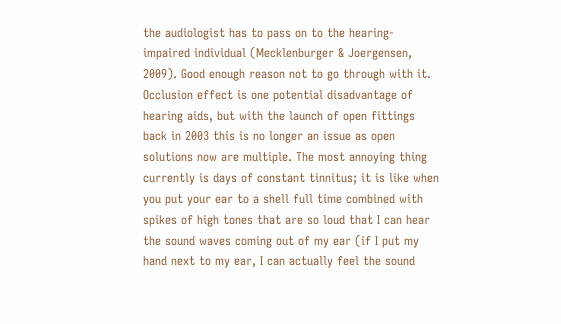the audiologist has to pass on to the hearing-impaired individual (Mecklenburger & Joergensen, 2009). Good enough reason not to go through with it. Occlusion effect is one potential disadvantage of hearing aids, but with the launch of open fittings back in 2003 this is no longer an issue as open solutions now are multiple. The most annoying thing currently is days of constant tinnitus; it is like when you put your ear to a shell full time combined with spikes of high tones that are so loud that I can hear the sound waves coming out of my ear (if I put my hand next to my ear, I can actually feel the sound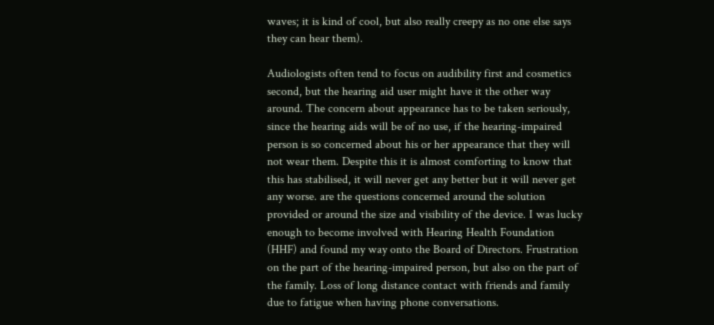waves; it is kind of cool, but also really creepy as no one else says they can hear them).

Audiologists often tend to focus on audibility first and cosmetics second, but the hearing aid user might have it the other way around. The concern about appearance has to be taken seriously, since the hearing aids will be of no use, if the hearing-impaired person is so concerned about his or her appearance that they will not wear them. Despite this it is almost comforting to know that this has stabilised, it will never get any better but it will never get any worse. are the questions concerned around the solution provided or around the size and visibility of the device. I was lucky enough to become involved with Hearing Health Foundation (HHF) and found my way onto the Board of Directors. Frustration on the part of the hearing-impaired person, but also on the part of the family. Loss of long distance contact with friends and family due to fatigue when having phone conversations.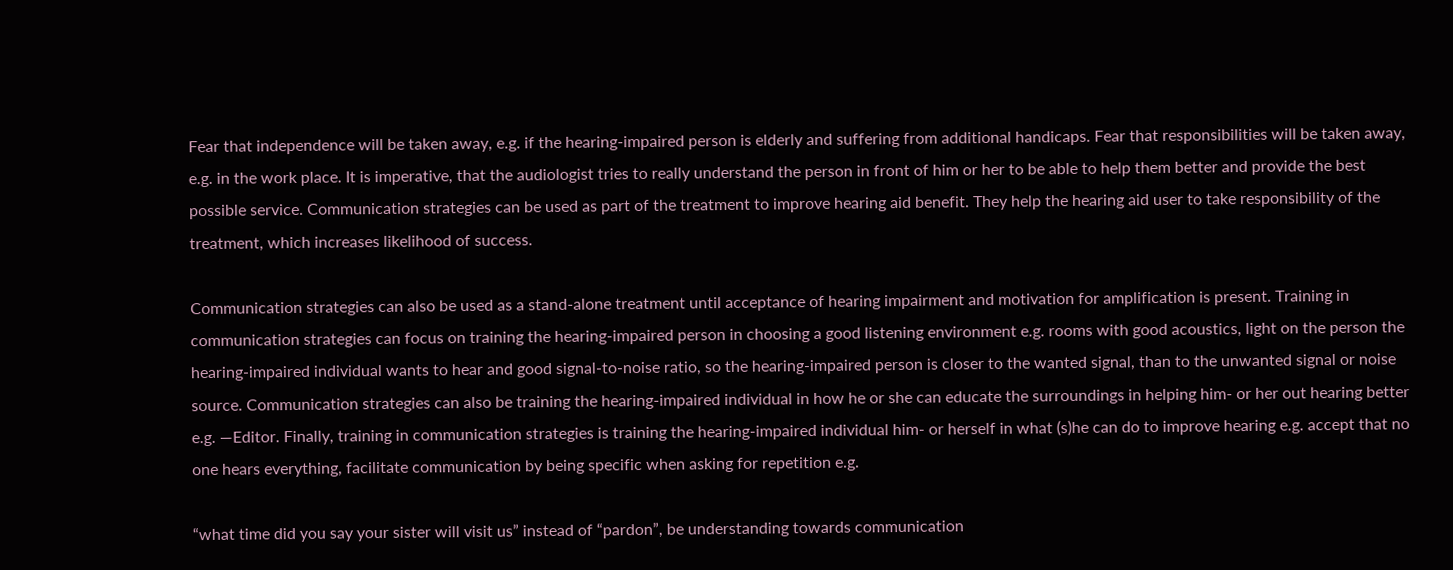Fear that independence will be taken away, e.g. if the hearing-impaired person is elderly and suffering from additional handicaps. Fear that responsibilities will be taken away, e.g. in the work place. It is imperative, that the audiologist tries to really understand the person in front of him or her to be able to help them better and provide the best possible service. Communication strategies can be used as part of the treatment to improve hearing aid benefit. They help the hearing aid user to take responsibility of the treatment, which increases likelihood of success.

Communication strategies can also be used as a stand-alone treatment until acceptance of hearing impairment and motivation for amplification is present. Training in communication strategies can focus on training the hearing-impaired person in choosing a good listening environment e.g. rooms with good acoustics, light on the person the hearing-impaired individual wants to hear and good signal-to-noise ratio, so the hearing-impaired person is closer to the wanted signal, than to the unwanted signal or noise source. Communication strategies can also be training the hearing-impaired individual in how he or she can educate the surroundings in helping him- or her out hearing better e.g. —Editor. Finally, training in communication strategies is training the hearing-impaired individual him- or herself in what (s)he can do to improve hearing e.g. accept that no one hears everything, facilitate communication by being specific when asking for repetition e.g.

“what time did you say your sister will visit us” instead of “pardon”, be understanding towards communication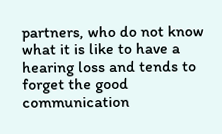partners, who do not know what it is like to have a hearing loss and tends to forget the good communication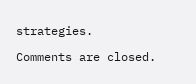strategies.

Comments are closed.